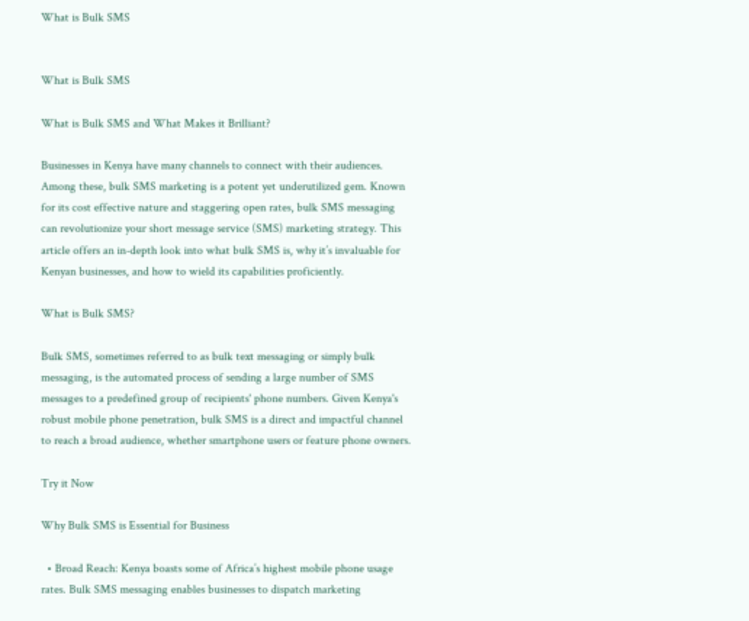What is Bulk SMS


What is Bulk SMS

What is Bulk SMS and What Makes it Brilliant?

Businesses in Kenya have many channels to connect with their audiences. Among these, bulk SMS marketing is a potent yet underutilized gem. Known for its cost effective nature and staggering open rates, bulk SMS messaging can revolutionize your short message service (SMS) marketing strategy. This article offers an in-depth look into what bulk SMS is, why it’s invaluable for Kenyan businesses, and how to wield its capabilities proficiently.

What is Bulk SMS?

Bulk SMS, sometimes referred to as bulk text messaging or simply bulk messaging, is the automated process of sending a large number of SMS messages to a predefined group of recipients' phone numbers. Given Kenya's robust mobile phone penetration, bulk SMS is a direct and impactful channel to reach a broad audience, whether smartphone users or feature phone owners.

Try it Now

Why Bulk SMS is Essential for Business

  • Broad Reach: Kenya boasts some of Africa’s highest mobile phone usage rates. Bulk SMS messaging enables businesses to dispatch marketing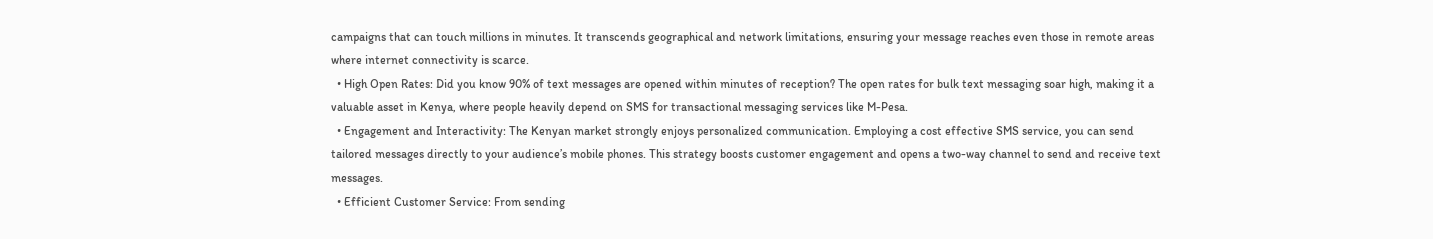campaigns that can touch millions in minutes. It transcends geographical and network limitations, ensuring your message reaches even those in remote areas where internet connectivity is scarce.
  • High Open Rates: Did you know 90% of text messages are opened within minutes of reception? The open rates for bulk text messaging soar high, making it a valuable asset in Kenya, where people heavily depend on SMS for transactional messaging services like M-Pesa.
  • Engagement and Interactivity: The Kenyan market strongly enjoys personalized communication. Employing a cost effective SMS service, you can send tailored messages directly to your audience’s mobile phones. This strategy boosts customer engagement and opens a two-way channel to send and receive text messages.
  • Efficient Customer Service: From sending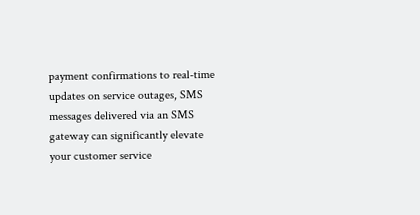payment confirmations to real-time updates on service outages, SMS messages delivered via an SMS gateway can significantly elevate your customer service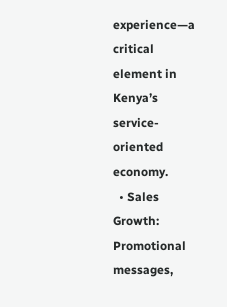experience—a critical element in Kenya’s service-oriented economy.
  • Sales Growth: Promotional messages,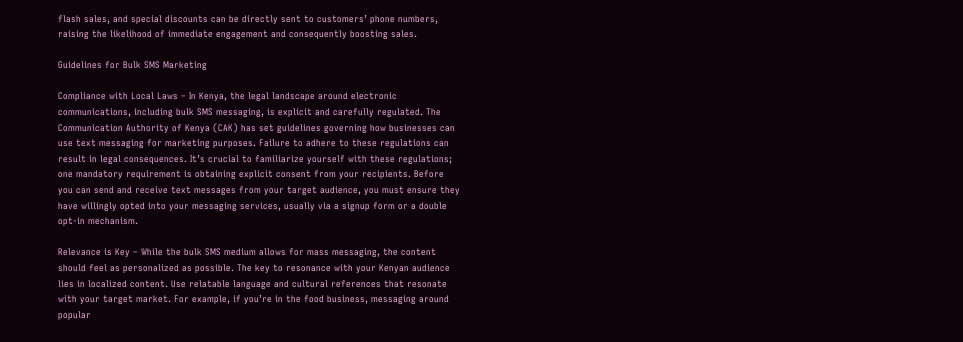flash sales, and special discounts can be directly sent to customers’ phone numbers, raising the likelihood of immediate engagement and consequently boosting sales.

Guidelines for Bulk SMS Marketing

Compliance with Local Laws – In Kenya, the legal landscape around electronic communications, including bulk SMS messaging, is explicit and carefully regulated. The Communication Authority of Kenya (CAK) has set guidelines governing how businesses can use text messaging for marketing purposes. Failure to adhere to these regulations can result in legal consequences. It’s crucial to familiarize yourself with these regulations; one mandatory requirement is obtaining explicit consent from your recipients. Before you can send and receive text messages from your target audience, you must ensure they have willingly opted into your messaging services, usually via a signup form or a double opt-in mechanism.

Relevance is Key – While the bulk SMS medium allows for mass messaging, the content should feel as personalized as possible. The key to resonance with your Kenyan audience lies in localized content. Use relatable language and cultural references that resonate with your target market. For example, if you’re in the food business, messaging around popular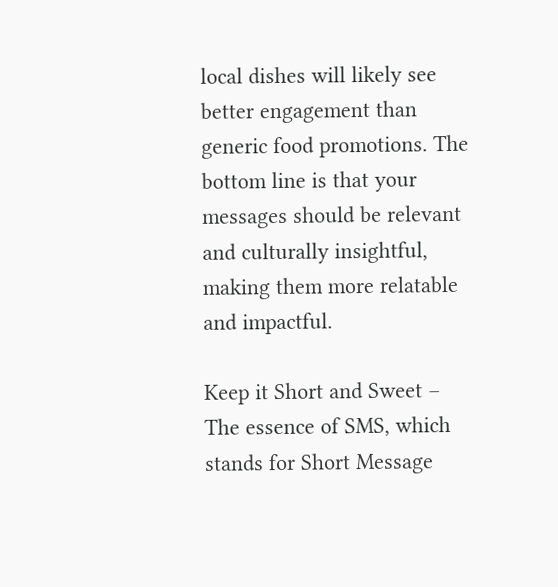local dishes will likely see better engagement than generic food promotions. The bottom line is that your messages should be relevant and culturally insightful, making them more relatable and impactful.

Keep it Short and Sweet – The essence of SMS, which stands for Short Message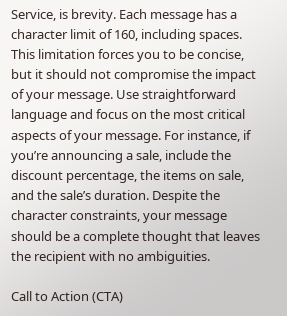Service, is brevity. Each message has a character limit of 160, including spaces. This limitation forces you to be concise, but it should not compromise the impact of your message. Use straightforward language and focus on the most critical aspects of your message. For instance, if you’re announcing a sale, include the discount percentage, the items on sale, and the sale’s duration. Despite the character constraints, your message should be a complete thought that leaves the recipient with no ambiguities.

Call to Action (CTA)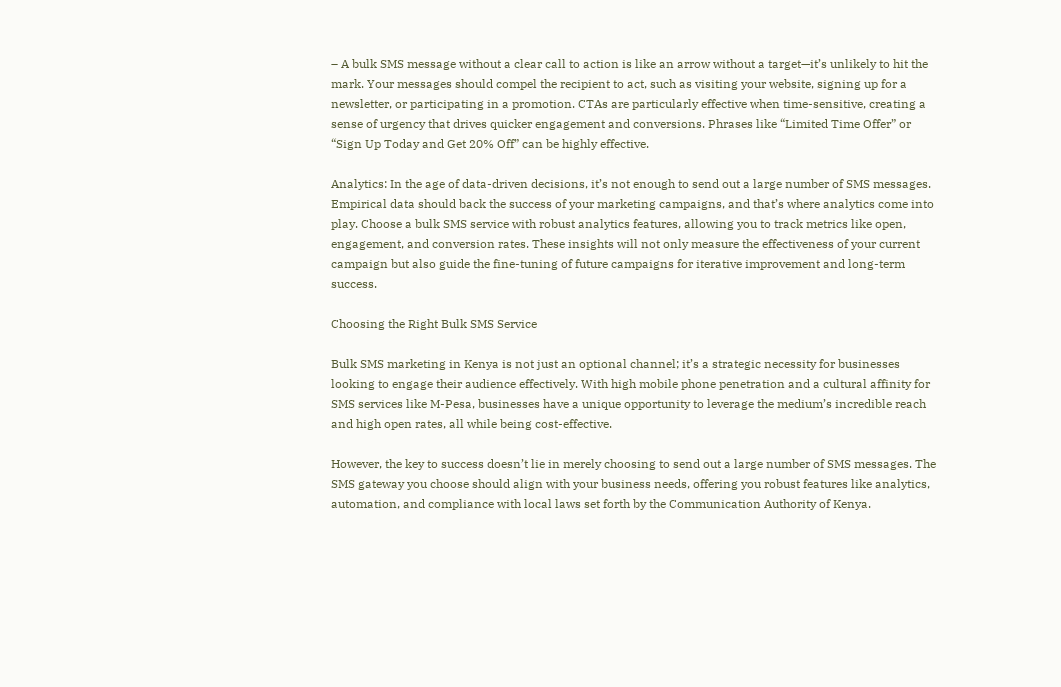– A bulk SMS message without a clear call to action is like an arrow without a target—it’s unlikely to hit the mark. Your messages should compel the recipient to act, such as visiting your website, signing up for a newsletter, or participating in a promotion. CTAs are particularly effective when time-sensitive, creating a sense of urgency that drives quicker engagement and conversions. Phrases like “Limited Time Offer” or “Sign Up Today and Get 20% Off” can be highly effective.

Analytics: In the age of data-driven decisions, it’s not enough to send out a large number of SMS messages. Empirical data should back the success of your marketing campaigns, and that’s where analytics come into play. Choose a bulk SMS service with robust analytics features, allowing you to track metrics like open, engagement, and conversion rates. These insights will not only measure the effectiveness of your current campaign but also guide the fine-tuning of future campaigns for iterative improvement and long-term success.

Choosing the Right Bulk SMS Service

Bulk SMS marketing in Kenya is not just an optional channel; it’s a strategic necessity for businesses looking to engage their audience effectively. With high mobile phone penetration and a cultural affinity for SMS services like M-Pesa, businesses have a unique opportunity to leverage the medium’s incredible reach and high open rates, all while being cost-effective.

However, the key to success doesn’t lie in merely choosing to send out a large number of SMS messages. The SMS gateway you choose should align with your business needs, offering you robust features like analytics, automation, and compliance with local laws set forth by the Communication Authority of Kenya.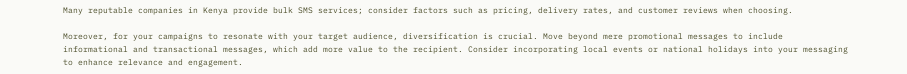Many reputable companies in Kenya provide bulk SMS services; consider factors such as pricing, delivery rates, and customer reviews when choosing.

Moreover, for your campaigns to resonate with your target audience, diversification is crucial. Move beyond mere promotional messages to include informational and transactional messages, which add more value to the recipient. Consider incorporating local events or national holidays into your messaging to enhance relevance and engagement.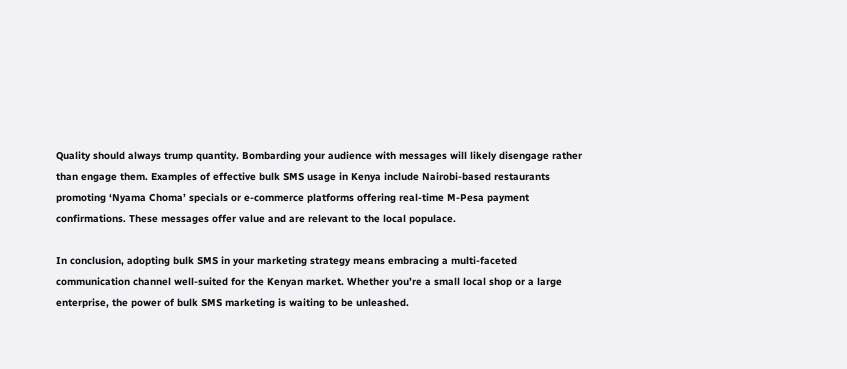Quality should always trump quantity. Bombarding your audience with messages will likely disengage rather than engage them. Examples of effective bulk SMS usage in Kenya include Nairobi-based restaurants promoting ‘Nyama Choma’ specials or e-commerce platforms offering real-time M-Pesa payment confirmations. These messages offer value and are relevant to the local populace.

In conclusion, adopting bulk SMS in your marketing strategy means embracing a multi-faceted communication channel well-suited for the Kenyan market. Whether you’re a small local shop or a large enterprise, the power of bulk SMS marketing is waiting to be unleashed.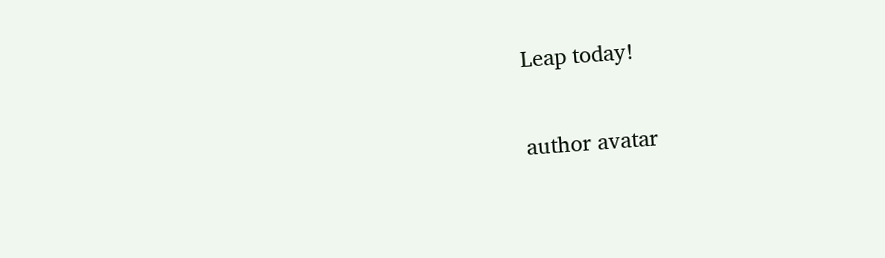Leap today!

author avatar